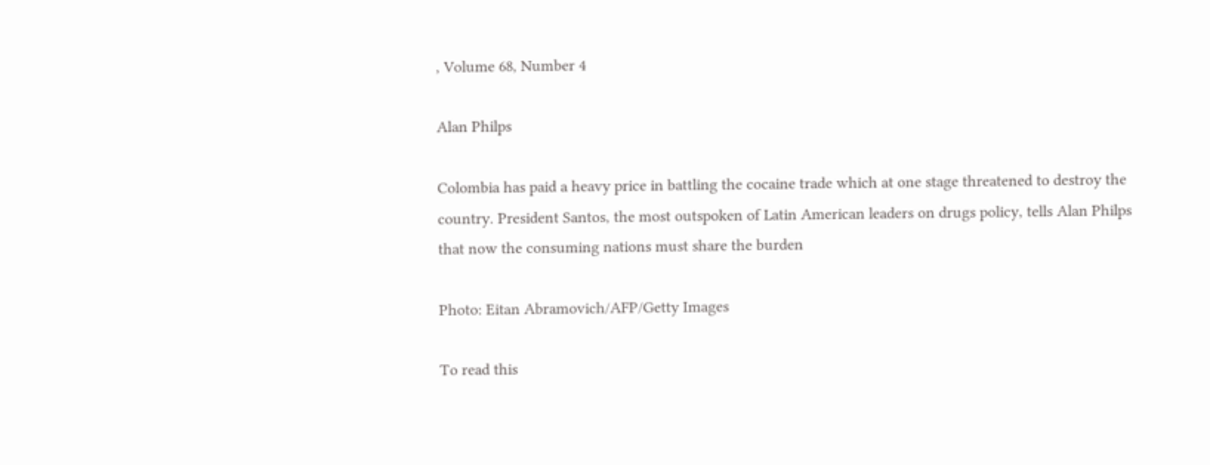, Volume 68, Number 4

Alan Philps

Colombia has paid a heavy price in battling the cocaine trade which at one stage threatened to destroy the country. President Santos, the most outspoken of Latin American leaders on drugs policy, tells Alan Philps that now the consuming nations must share the burden

Photo: Eitan Abramovich/AFP/Getty Images

To read this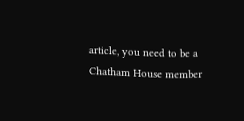article, you need to be a Chatham House member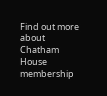Find out more about Chatham House membership